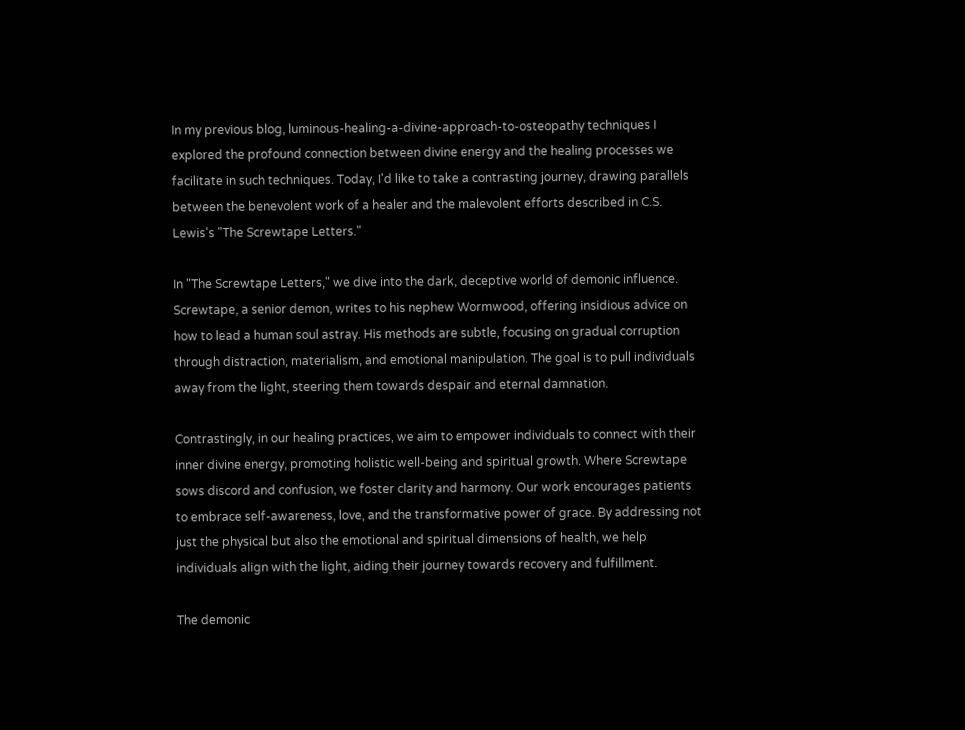In my previous blog, luminous-healing-a-divine-approach-to-osteopathy techniques I explored the profound connection between divine energy and the healing processes we facilitate in such techniques. Today, I'd like to take a contrasting journey, drawing parallels between the benevolent work of a healer and the malevolent efforts described in C.S. Lewis's "The Screwtape Letters."

In "The Screwtape Letters," we dive into the dark, deceptive world of demonic influence. Screwtape, a senior demon, writes to his nephew Wormwood, offering insidious advice on how to lead a human soul astray. His methods are subtle, focusing on gradual corruption through distraction, materialism, and emotional manipulation. The goal is to pull individuals away from the light, steering them towards despair and eternal damnation.

Contrastingly, in our healing practices, we aim to empower individuals to connect with their inner divine energy, promoting holistic well-being and spiritual growth. Where Screwtape sows discord and confusion, we foster clarity and harmony. Our work encourages patients to embrace self-awareness, love, and the transformative power of grace. By addressing not just the physical but also the emotional and spiritual dimensions of health, we help individuals align with the light, aiding their journey towards recovery and fulfillment.

The demonic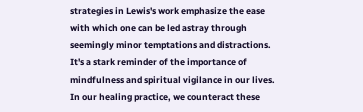strategies in Lewis's work emphasize the ease with which one can be led astray through seemingly minor temptations and distractions. It's a stark reminder of the importance of mindfulness and spiritual vigilance in our lives. In our healing practice, we counteract these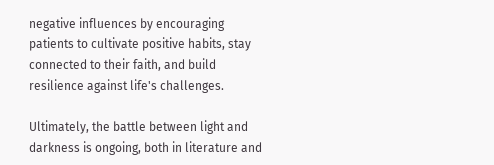negative influences by encouraging patients to cultivate positive habits, stay connected to their faith, and build resilience against life's challenges.

Ultimately, the battle between light and darkness is ongoing, both in literature and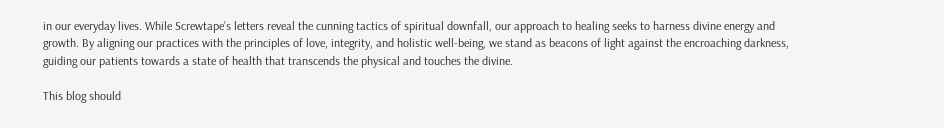in our everyday lives. While Screwtape’s letters reveal the cunning tactics of spiritual downfall, our approach to healing seeks to harness divine energy and growth. By aligning our practices with the principles of love, integrity, and holistic well-being, we stand as beacons of light against the encroaching darkness, guiding our patients towards a state of health that transcends the physical and touches the divine.

This blog should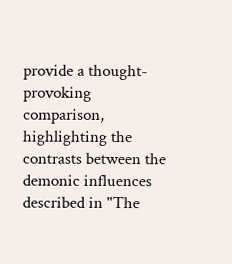provide a thought-provoking comparison, highlighting the contrasts between the demonic influences described in "The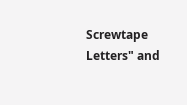Screwtape Letters" and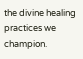the divine healing practices we champion.